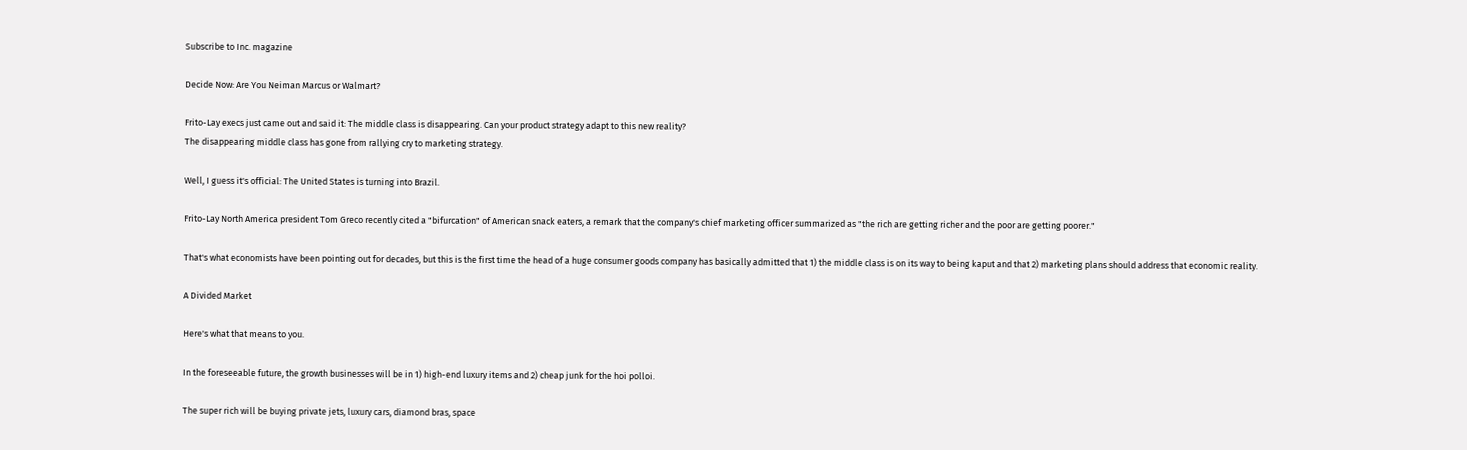Subscribe to Inc. magazine

Decide Now: Are You Neiman Marcus or Walmart?

Frito-Lay execs just came out and said it: The middle class is disappearing. Can your product strategy adapt to this new reality?
The disappearing middle class has gone from rallying cry to marketing strategy.

Well, I guess it's official: The United States is turning into Brazil.

Frito-Lay North America president Tom Greco recently cited a "bifurcation" of American snack eaters, a remark that the company's chief marketing officer summarized as "the rich are getting richer and the poor are getting poorer."

That's what economists have been pointing out for decades, but this is the first time the head of a huge consumer goods company has basically admitted that 1) the middle class is on its way to being kaput and that 2) marketing plans should address that economic reality.

A Divided Market

Here's what that means to you.

In the foreseeable future, the growth businesses will be in 1) high-end luxury items and 2) cheap junk for the hoi polloi.

The super rich will be buying private jets, luxury cars, diamond bras, space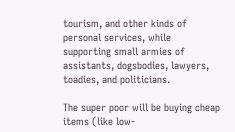tourism, and other kinds of personal services, while supporting small armies of assistants, dogsbodies, lawyers, toadies, and politicians.

The super poor will be buying cheap items (like low-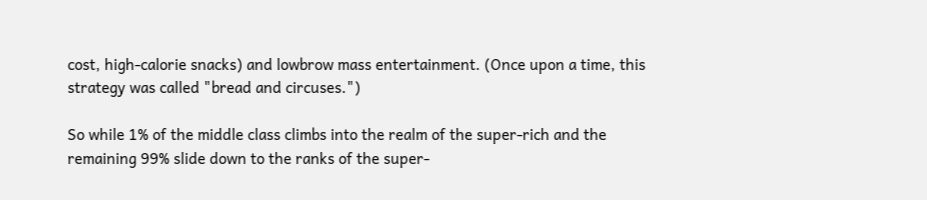cost, high-calorie snacks) and lowbrow mass entertainment. (Once upon a time, this strategy was called "bread and circuses.")

So while 1% of the middle class climbs into the realm of the super-rich and the remaining 99% slide down to the ranks of the super-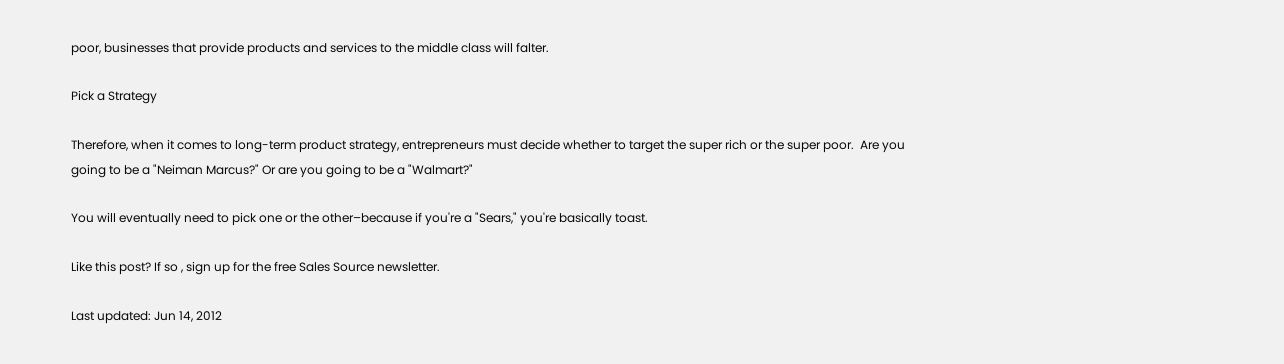poor, businesses that provide products and services to the middle class will falter.

Pick a Strategy

Therefore, when it comes to long-term product strategy, entrepreneurs must decide whether to target the super rich or the super poor.  Are you going to be a "Neiman Marcus?" Or are you going to be a "Walmart?"

You will eventually need to pick one or the other–because if you're a "Sears," you're basically toast.

Like this post? If so , sign up for the free Sales Source newsletter.

Last updated: Jun 14, 2012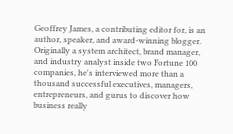Geoffrey James, a contributing editor for, is an author, speaker, and award-winning blogger. Originally a system architect, brand manager, and industry analyst inside two Fortune 100 companies, he's interviewed more than a thousand successful executives, managers, entrepreneurs, and gurus to discover how business really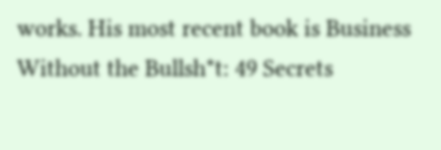works. His most recent book is Business Without the Bullsh*t: 49 Secrets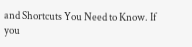and Shortcuts You Need to Know. If you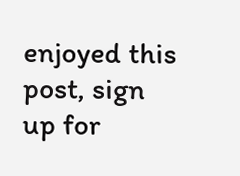enjoyed this post, sign up for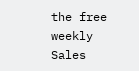the free weekly Sales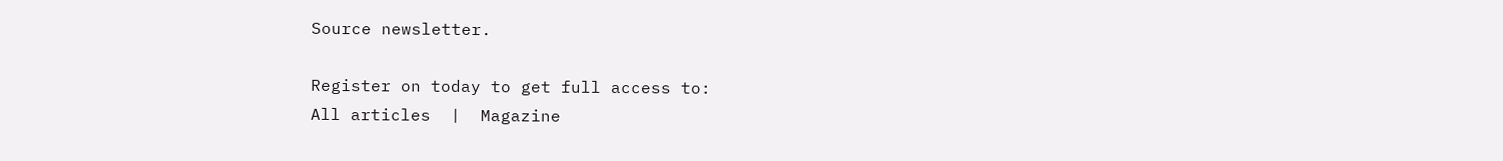Source newsletter.

Register on today to get full access to:
All articles  |  Magazine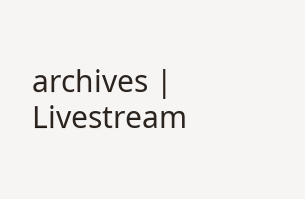archives | Livestream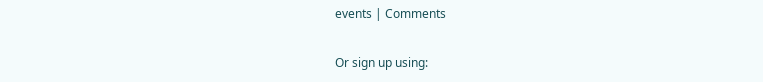events | Comments

Or sign up using: